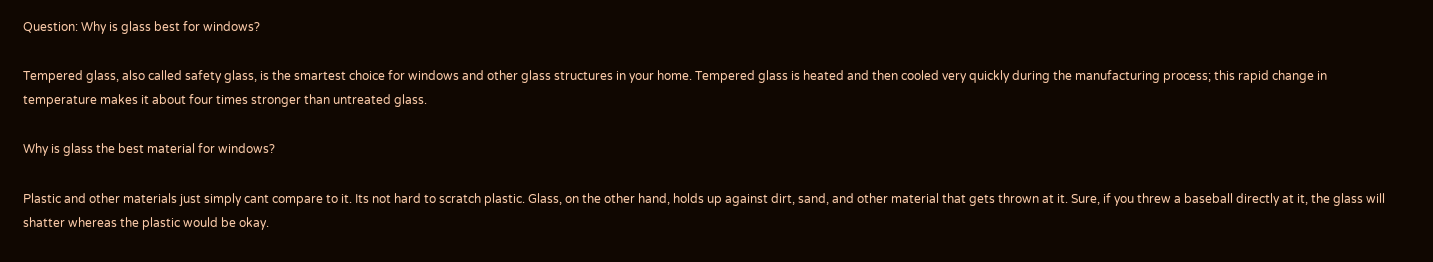Question: Why is glass best for windows?

Tempered glass, also called safety glass, is the smartest choice for windows and other glass structures in your home. Tempered glass is heated and then cooled very quickly during the manufacturing process; this rapid change in temperature makes it about four times stronger than untreated glass.

Why is glass the best material for windows?

Plastic and other materials just simply cant compare to it. Its not hard to scratch plastic. Glass, on the other hand, holds up against dirt, sand, and other material that gets thrown at it. Sure, if you threw a baseball directly at it, the glass will shatter whereas the plastic would be okay.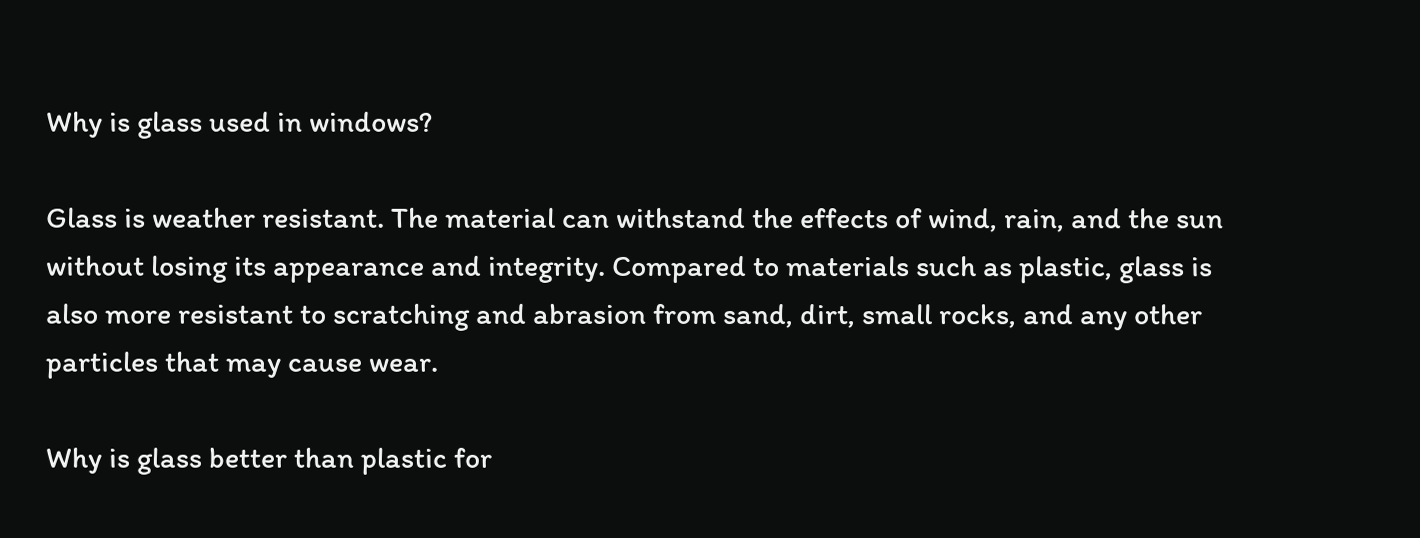Why is glass used in windows?

Glass is weather resistant. The material can withstand the effects of wind, rain, and the sun without losing its appearance and integrity. Compared to materials such as plastic, glass is also more resistant to scratching and abrasion from sand, dirt, small rocks, and any other particles that may cause wear.

Why is glass better than plastic for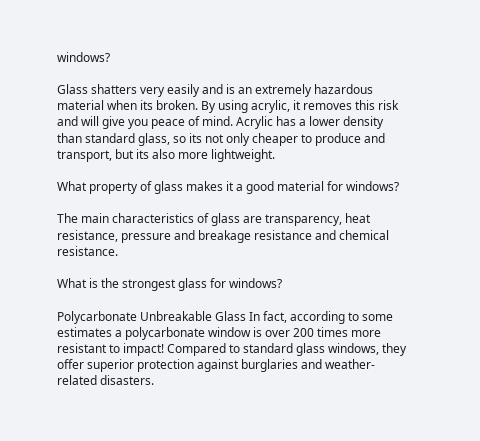windows?

Glass shatters very easily and is an extremely hazardous material when its broken. By using acrylic, it removes this risk and will give you peace of mind. Acrylic has a lower density than standard glass, so its not only cheaper to produce and transport, but its also more lightweight.

What property of glass makes it a good material for windows?

The main characteristics of glass are transparency, heat resistance, pressure and breakage resistance and chemical resistance.

What is the strongest glass for windows?

Polycarbonate Unbreakable Glass In fact, according to some estimates a polycarbonate window is over 200 times more resistant to impact! Compared to standard glass windows, they offer superior protection against burglaries and weather-related disasters.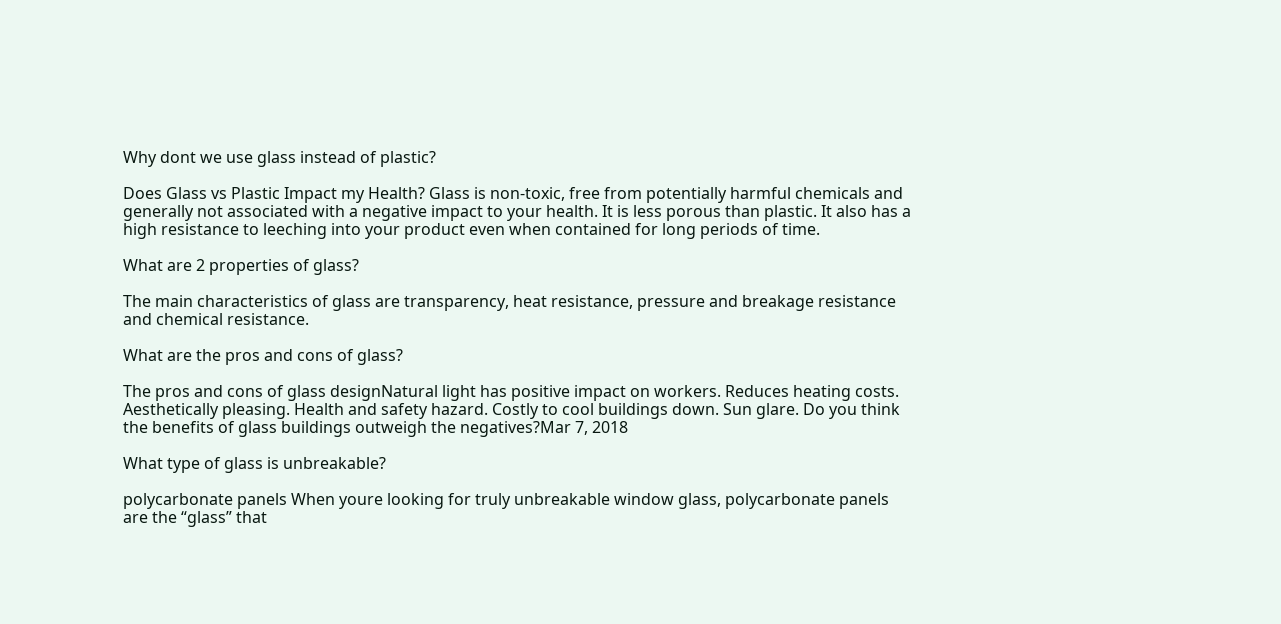Why dont we use glass instead of plastic?

Does Glass vs Plastic Impact my Health? Glass is non-toxic, free from potentially harmful chemicals and generally not associated with a negative impact to your health. It is less porous than plastic. It also has a high resistance to leeching into your product even when contained for long periods of time.

What are 2 properties of glass?

The main characteristics of glass are transparency, heat resistance, pressure and breakage resistance and chemical resistance.

What are the pros and cons of glass?

The pros and cons of glass designNatural light has positive impact on workers. Reduces heating costs. Aesthetically pleasing. Health and safety hazard. Costly to cool buildings down. Sun glare. Do you think the benefits of glass buildings outweigh the negatives?Mar 7, 2018

What type of glass is unbreakable?

polycarbonate panels When youre looking for truly unbreakable window glass, polycarbonate panels are the “glass” that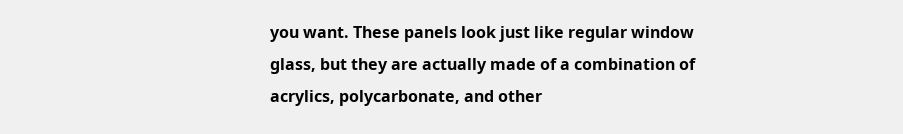you want. These panels look just like regular window glass, but they are actually made of a combination of acrylics, polycarbonate, and other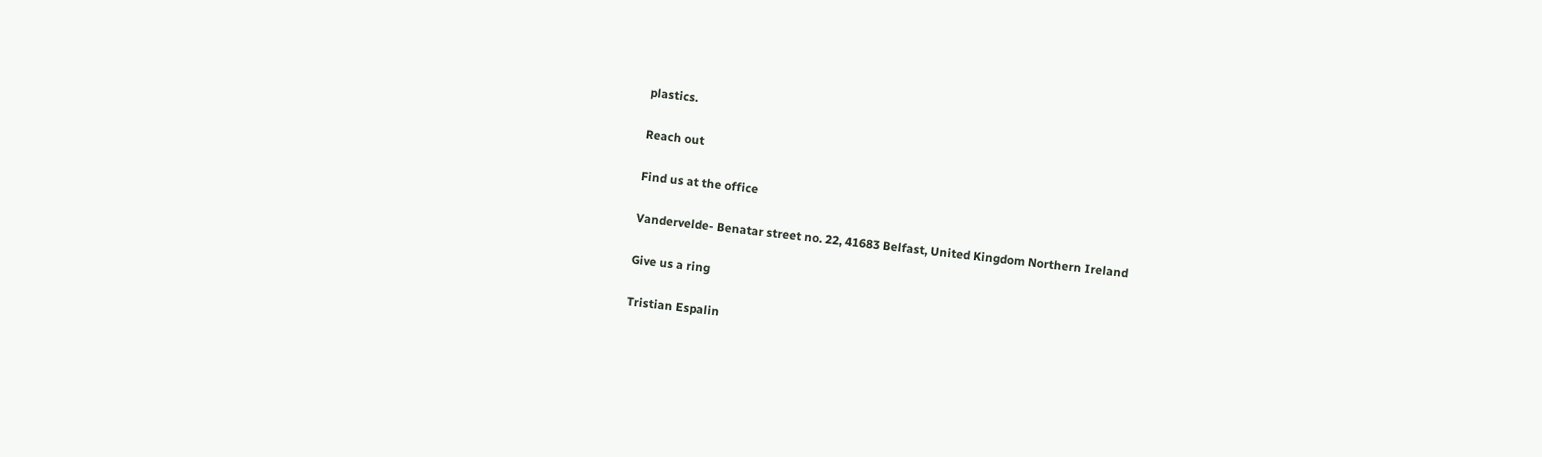plastics.

Reach out

Find us at the office

Vandervelde- Benatar street no. 22, 41683 Belfast, United Kingdom Northern Ireland

Give us a ring

Tristian Espalin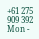+61 275 909 392
Mon -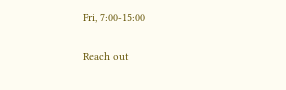Fri, 7:00-15:00

Reach out